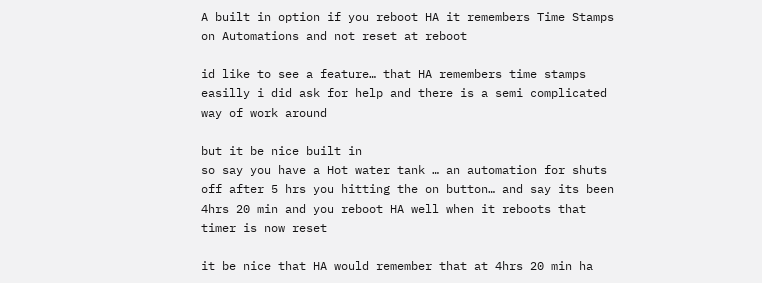A built in option if you reboot HA it remembers Time Stamps on Automations and not reset at reboot

id like to see a feature… that HA remembers time stamps easilly i did ask for help and there is a semi complicated way of work around

but it be nice built in
so say you have a Hot water tank … an automation for shuts off after 5 hrs you hitting the on button… and say its been 4hrs 20 min and you reboot HA well when it reboots that timer is now reset

it be nice that HA would remember that at 4hrs 20 min ha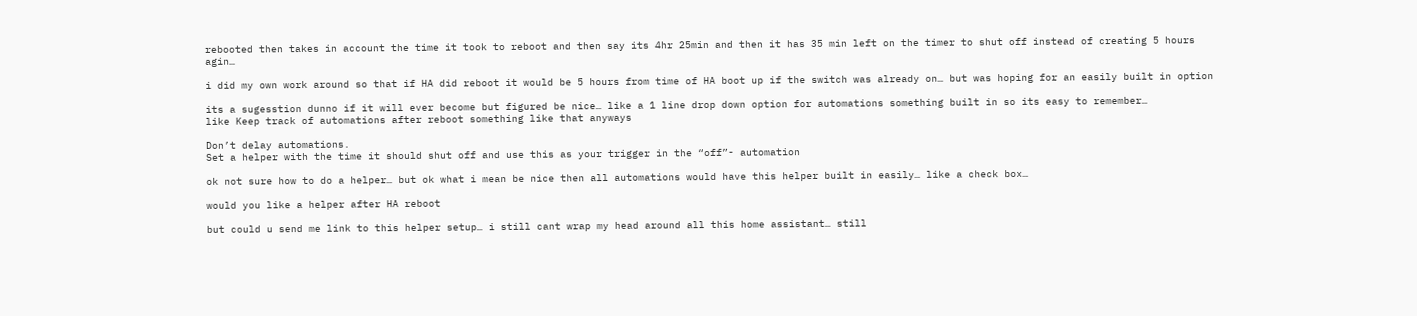rebooted then takes in account the time it took to reboot and then say its 4hr 25min and then it has 35 min left on the timer to shut off instead of creating 5 hours agin…

i did my own work around so that if HA did reboot it would be 5 hours from time of HA boot up if the switch was already on… but was hoping for an easily built in option

its a sugesstion dunno if it will ever become but figured be nice… like a 1 line drop down option for automations something built in so its easy to remember…
like Keep track of automations after reboot something like that anyways

Don’t delay automations.
Set a helper with the time it should shut off and use this as your trigger in the “off”- automation

ok not sure how to do a helper… but ok what i mean be nice then all automations would have this helper built in easily… like a check box…

would you like a helper after HA reboot

but could u send me link to this helper setup… i still cant wrap my head around all this home assistant… still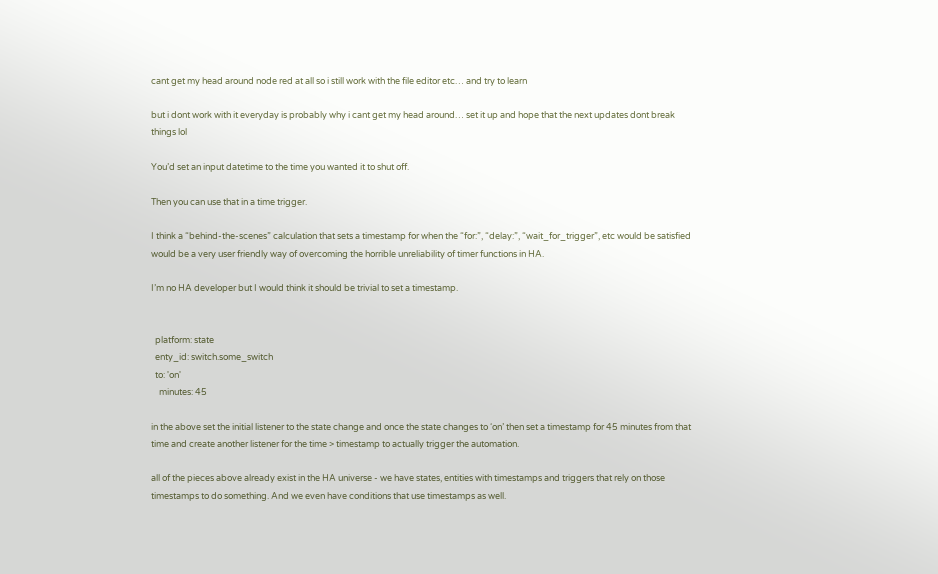cant get my head around node red at all so i still work with the file editor etc… and try to learn

but i dont work with it everyday is probably why i cant get my head around… set it up and hope that the next updates dont break things lol

You’d set an input datetime to the time you wanted it to shut off.

Then you can use that in a time trigger.

I think a “behind-the-scenes” calculation that sets a timestamp for when the “for:”, “delay:”, “wait_for_trigger”, etc would be satisfied would be a very user friendly way of overcoming the horrible unreliability of timer functions in HA.

I’m no HA developer but I would think it should be trivial to set a timestamp.


  platform: state
  enty_id: switch.some_switch
  to: 'on'
    minutes: 45

in the above set the initial listener to the state change and once the state changes to ‘on’ then set a timestamp for 45 minutes from that time and create another listener for the time > timestamp to actually trigger the automation.

all of the pieces above already exist in the HA universe - we have states, entities with timestamps and triggers that rely on those timestamps to do something. And we even have conditions that use timestamps as well.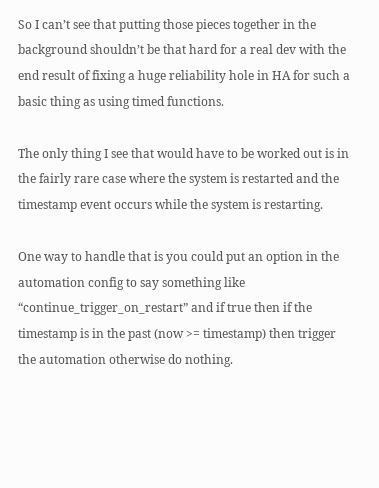So I can’t see that putting those pieces together in the background shouldn’t be that hard for a real dev with the end result of fixing a huge reliability hole in HA for such a basic thing as using timed functions.

The only thing I see that would have to be worked out is in the fairly rare case where the system is restarted and the timestamp event occurs while the system is restarting.

One way to handle that is you could put an option in the automation config to say something like “continue_trigger_on_restart” and if true then if the timestamp is in the past (now >= timestamp) then trigger the automation otherwise do nothing.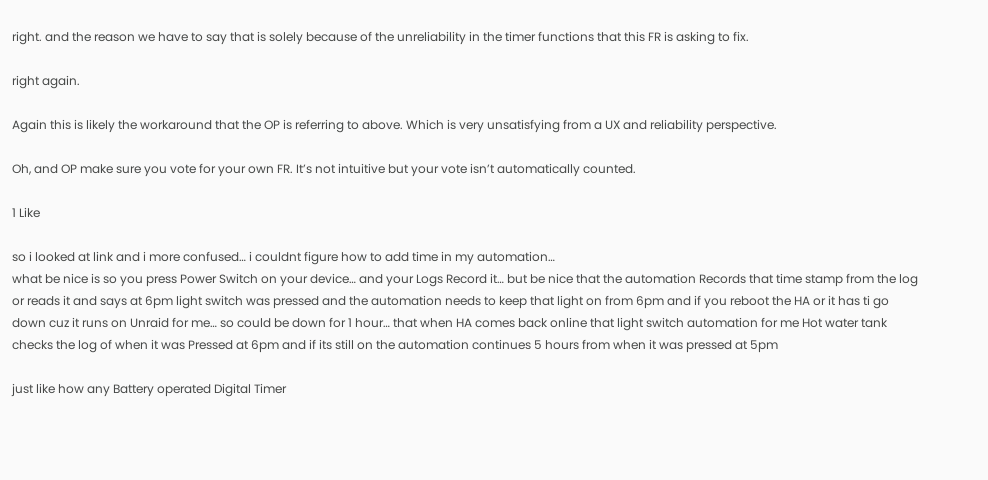right. and the reason we have to say that is solely because of the unreliability in the timer functions that this FR is asking to fix.

right again.

Again this is likely the workaround that the OP is referring to above. Which is very unsatisfying from a UX and reliability perspective.

Oh, and OP make sure you vote for your own FR. It’s not intuitive but your vote isn’t automatically counted.

1 Like

so i looked at link and i more confused… i couldnt figure how to add time in my automation…
what be nice is so you press Power Switch on your device… and your Logs Record it… but be nice that the automation Records that time stamp from the log or reads it and says at 6pm light switch was pressed and the automation needs to keep that light on from 6pm and if you reboot the HA or it has ti go down cuz it runs on Unraid for me… so could be down for 1 hour… that when HA comes back online that light switch automation for me Hot water tank checks the log of when it was Pressed at 6pm and if its still on the automation continues 5 hours from when it was pressed at 5pm

just like how any Battery operated Digital Timer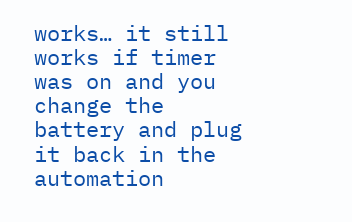works… it still works if timer was on and you change the battery and plug it back in the automation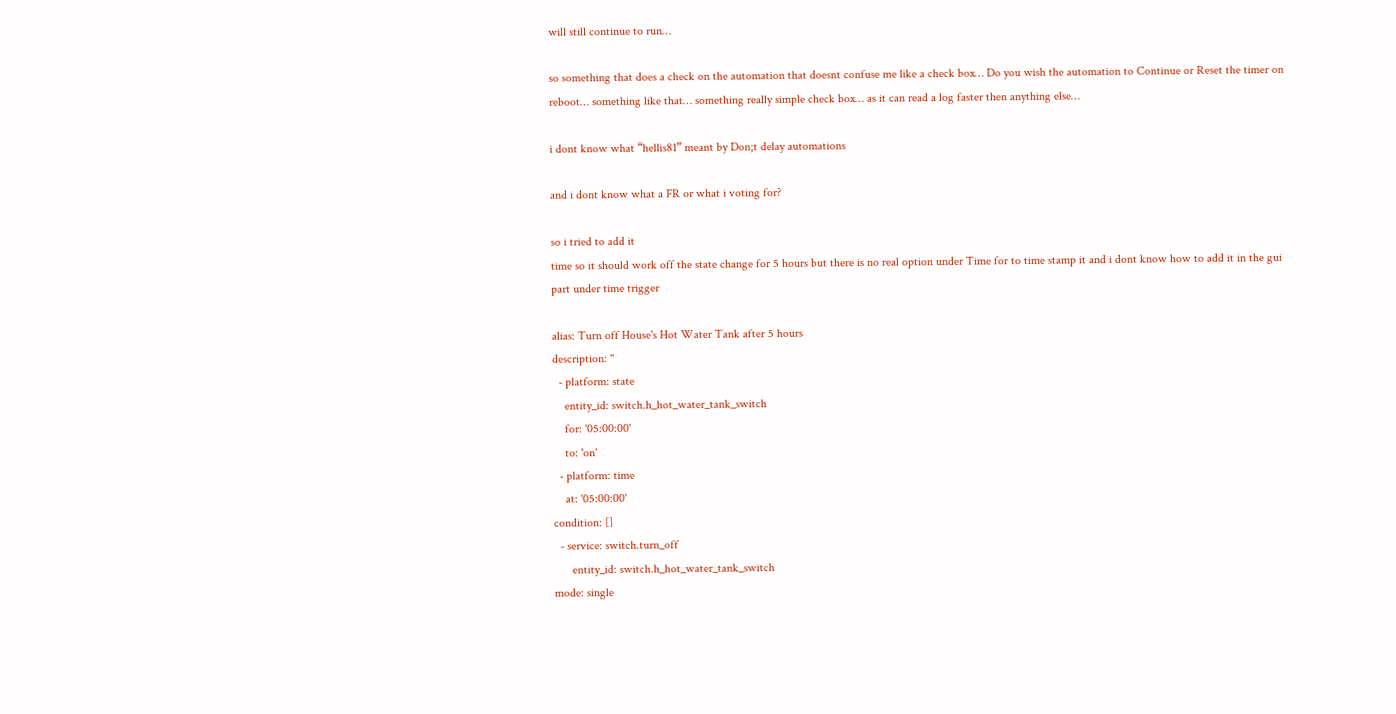will still continue to run…

so something that does a check on the automation that doesnt confuse me like a check box… Do you wish the automation to Continue or Reset the timer on reboot… something like that… something really simple check box… as it can read a log faster then anything else…

i dont know what “hellis81” meant by Don;t delay automations

and i dont know what a FR or what i voting for?

so i tried to add it
time so it should work off the state change for 5 hours but there is no real option under Time for to time stamp it and i dont know how to add it in the gui part under time trigger

alias: Turn off House's Hot Water Tank after 5 hours
description: ''
  - platform: state
    entity_id: switch.h_hot_water_tank_switch
    for: '05:00:00'
    to: 'on'
  - platform: time
    at: '05:00:00'
condition: []
  - service: switch.turn_off
      entity_id: switch.h_hot_water_tank_switch
mode: single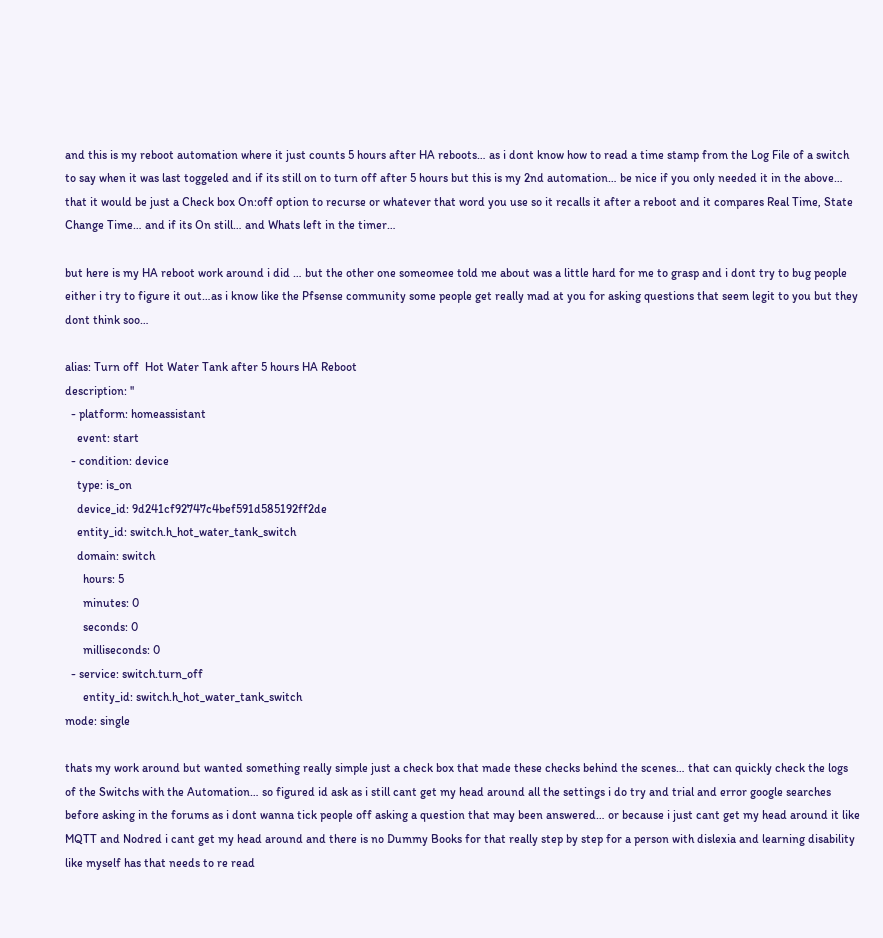and this is my reboot automation where it just counts 5 hours after HA reboots… as i dont know how to read a time stamp from the Log File of a switch to say when it was last toggeled and if its still on to turn off after 5 hours but this is my 2nd automation… be nice if you only needed it in the above… that it would be just a Check box On:off option to recurse or whatever that word you use so it recalls it after a reboot and it compares Real Time, State Change Time… and if its On still… and Whats left in the timer…

but here is my HA reboot work around i did … but the other one someomee told me about was a little hard for me to grasp and i dont try to bug people either i try to figure it out…as i know like the Pfsense community some people get really mad at you for asking questions that seem legit to you but they dont think soo…

alias: Turn off  Hot Water Tank after 5 hours HA Reboot
description: ''
  - platform: homeassistant
    event: start
  - condition: device
    type: is_on
    device_id: 9d241cf92747c4bef591d585192ff2de
    entity_id: switch.h_hot_water_tank_switch
    domain: switch
      hours: 5
      minutes: 0
      seconds: 0
      milliseconds: 0
  - service: switch.turn_off
      entity_id: switch.h_hot_water_tank_switch
mode: single

thats my work around but wanted something really simple just a check box that made these checks behind the scenes… that can quickly check the logs of the Switchs with the Automation… so figured id ask as i still cant get my head around all the settings i do try and trial and error google searches before asking in the forums as i dont wanna tick people off asking a question that may been answered… or because i just cant get my head around it like MQTT and Nodred i cant get my head around and there is no Dummy Books for that really step by step for a person with dislexia and learning disability like myself has that needs to re read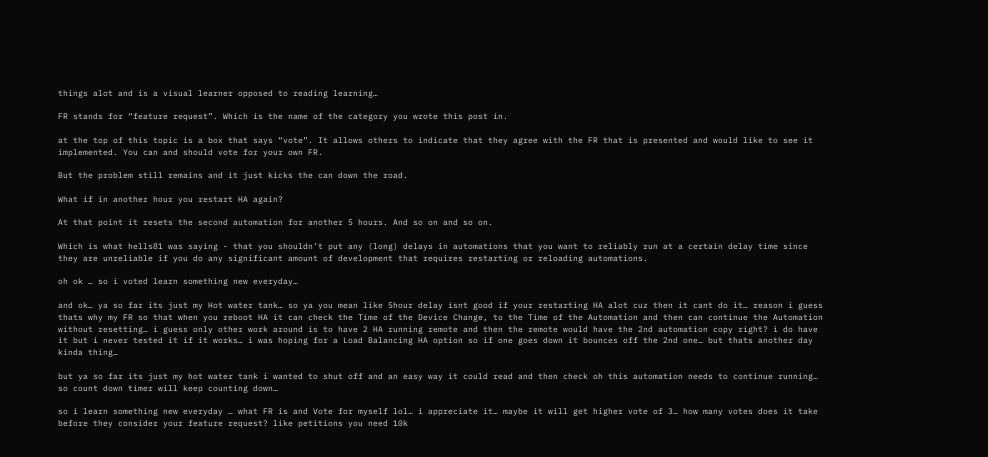things alot and is a visual learner opposed to reading learning…

FR stands for “feature request”. Which is the name of the category you wrote this post in.

at the top of this topic is a box that says “vote”. It allows others to indicate that they agree with the FR that is presented and would like to see it implemented. You can and should vote for your own FR.

But the problem still remains and it just kicks the can down the road.

What if in another hour you restart HA again?

At that point it resets the second automation for another 5 hours. And so on and so on.

Which is what hells81 was saying - that you shouldn’t put any (long) delays in automations that you want to reliably run at a certain delay time since they are unreliable if you do any significant amount of development that requires restarting or reloading automations.

oh ok … so i voted learn something new everyday…

and ok… ya so far its just my Hot water tank… so ya you mean like 5hour delay isnt good if your restarting HA alot cuz then it cant do it… reason i guess thats why my FR so that when you reboot HA it can check the Time of the Device Change, to the Time of the Automation and then can continue the Automation without resetting… i guess only other work around is to have 2 HA running remote and then the remote would have the 2nd automation copy right? i do have it but i never tested it if it works… i was hoping for a Load Balancing HA option so if one goes down it bounces off the 2nd one… but thats another day kinda thing…

but ya so far its just my hot water tank i wanted to shut off and an easy way it could read and then check oh this automation needs to continue running… so count down timer will keep counting down…

so i learn something new everyday … what FR is and Vote for myself lol… i appreciate it… maybe it will get higher vote of 3… how many votes does it take before they consider your feature request? like petitions you need 10k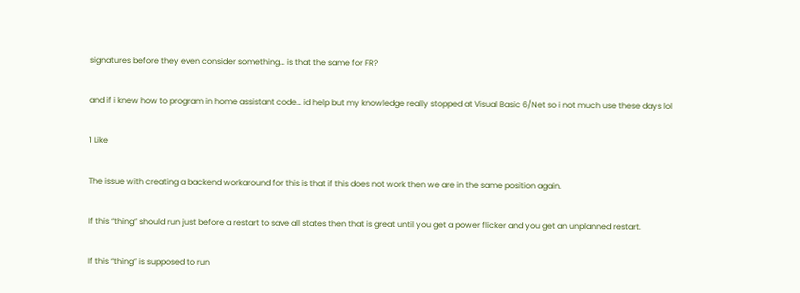signatures before they even consider something… is that the same for FR?

and if i knew how to program in home assistant code… id help but my knowledge really stopped at Visual Basic 6/Net so i not much use these days lol

1 Like

The issue with creating a backend workaround for this is that if this does not work then we are in the same position again.

If this “thing” should run just before a restart to save all states then that is great until you get a power flicker and you get an unplanned restart.

If this “thing” is supposed to run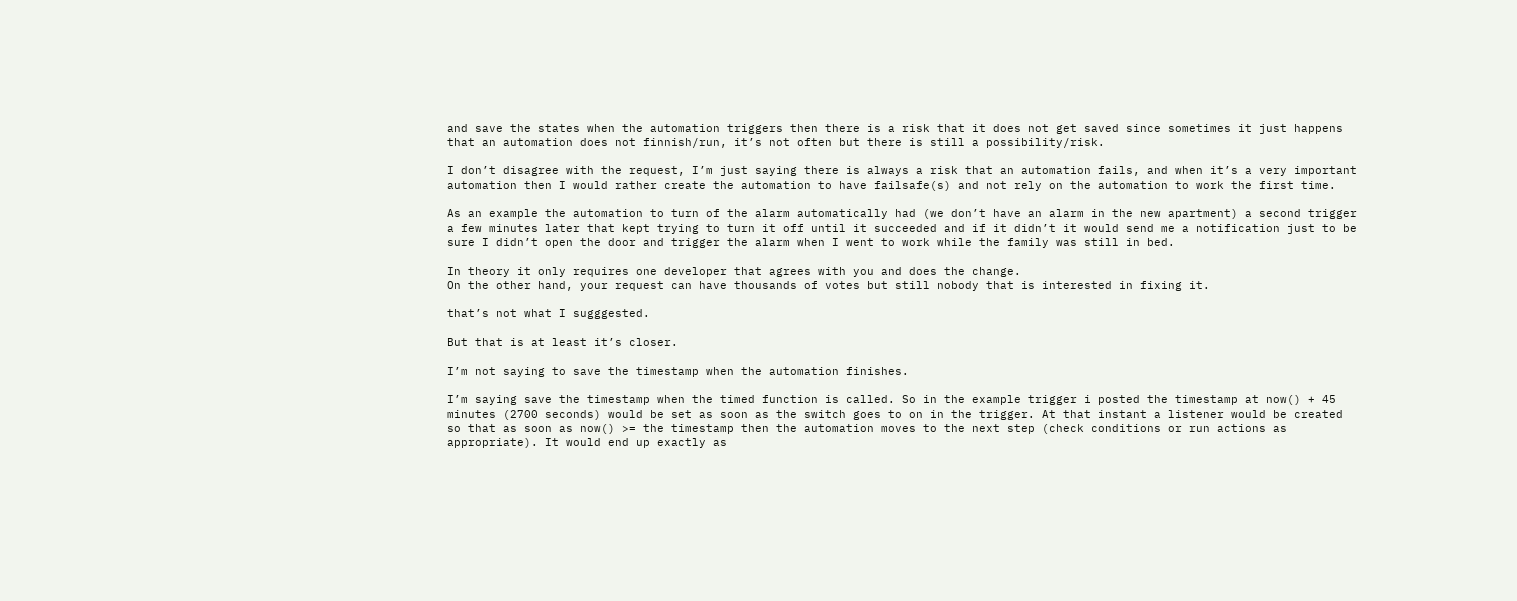and save the states when the automation triggers then there is a risk that it does not get saved since sometimes it just happens that an automation does not finnish/run, it’s not often but there is still a possibility/risk.

I don’t disagree with the request, I’m just saying there is always a risk that an automation fails, and when it’s a very important automation then I would rather create the automation to have failsafe(s) and not rely on the automation to work the first time.

As an example the automation to turn of the alarm automatically had (we don’t have an alarm in the new apartment) a second trigger a few minutes later that kept trying to turn it off until it succeeded and if it didn’t it would send me a notification just to be sure I didn’t open the door and trigger the alarm when I went to work while the family was still in bed.

In theory it only requires one developer that agrees with you and does the change.
On the other hand, your request can have thousands of votes but still nobody that is interested in fixing it.

that’s not what I sugggested.

But that is at least it’s closer.

I’m not saying to save the timestamp when the automation finishes.

I’m saying save the timestamp when the timed function is called. So in the example trigger i posted the timestamp at now() + 45 minutes (2700 seconds) would be set as soon as the switch goes to on in the trigger. At that instant a listener would be created so that as soon as now() >= the timestamp then the automation moves to the next step (check conditions or run actions as appropriate). It would end up exactly as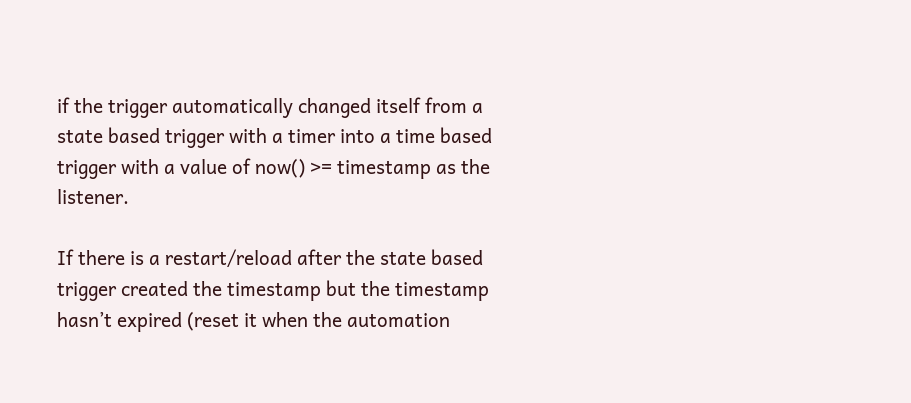if the trigger automatically changed itself from a state based trigger with a timer into a time based trigger with a value of now() >= timestamp as the listener.

If there is a restart/reload after the state based trigger created the timestamp but the timestamp hasn’t expired (reset it when the automation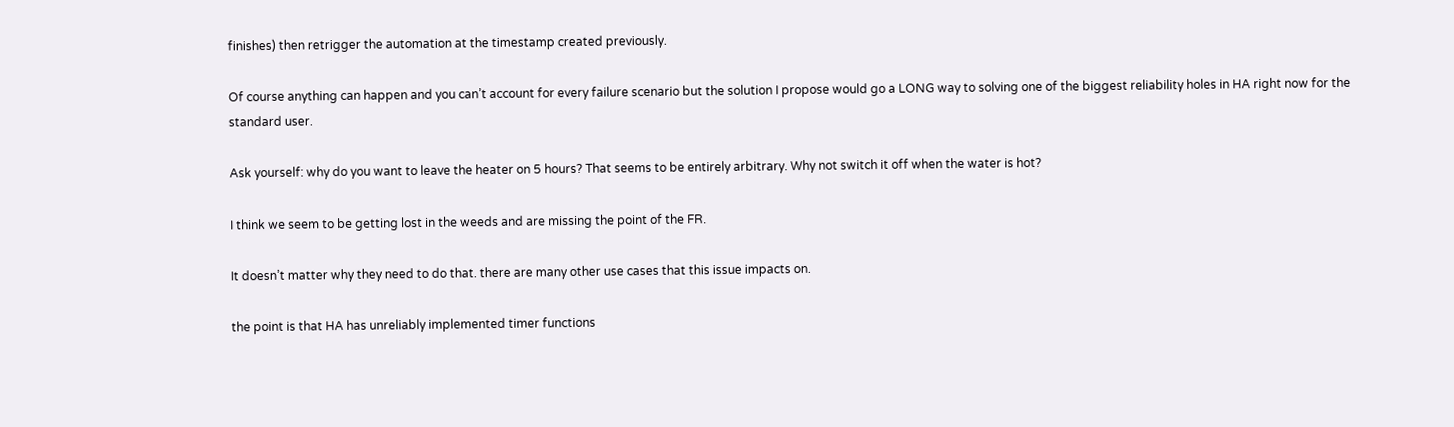finishes) then retrigger the automation at the timestamp created previously.

Of course anything can happen and you can’t account for every failure scenario but the solution I propose would go a LONG way to solving one of the biggest reliability holes in HA right now for the standard user.

Ask yourself: why do you want to leave the heater on 5 hours? That seems to be entirely arbitrary. Why not switch it off when the water is hot?

I think we seem to be getting lost in the weeds and are missing the point of the FR.

It doesn’t matter why they need to do that. there are many other use cases that this issue impacts on.

the point is that HA has unreliably implemented timer functions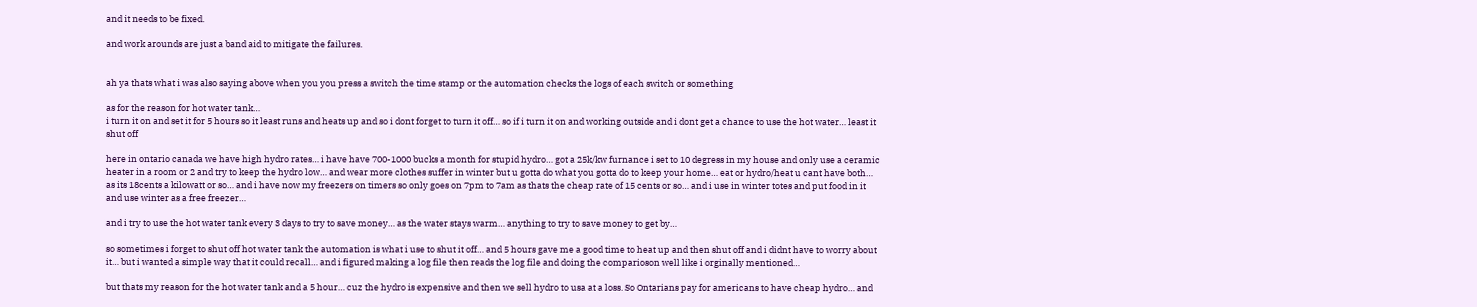and it needs to be fixed.

and work arounds are just a band aid to mitigate the failures.


ah ya thats what i was also saying above when you you press a switch the time stamp or the automation checks the logs of each switch or something

as for the reason for hot water tank…
i turn it on and set it for 5 hours so it least runs and heats up and so i dont forget to turn it off… so if i turn it on and working outside and i dont get a chance to use the hot water… least it shut off

here in ontario canada we have high hydro rates… i have have 700-1000 bucks a month for stupid hydro… got a 25k/kw furnance i set to 10 degress in my house and only use a ceramic heater in a room or 2 and try to keep the hydro low… and wear more clothes suffer in winter but u gotta do what you gotta do to keep your home… eat or hydro/heat u cant have both… as its 18cents a kilowatt or so… and i have now my freezers on timers so only goes on 7pm to 7am as thats the cheap rate of 15 cents or so… and i use in winter totes and put food in it and use winter as a free freezer…

and i try to use the hot water tank every 3 days to try to save money… as the water stays warm… anything to try to save money to get by…

so sometimes i forget to shut off hot water tank the automation is what i use to shut it off… and 5 hours gave me a good time to heat up and then shut off and i didnt have to worry about it… but i wanted a simple way that it could recall… and i figured making a log file then reads the log file and doing the comparioson well like i orginally mentioned…

but thats my reason for the hot water tank and a 5 hour… cuz the hydro is expensive and then we sell hydro to usa at a loss. So Ontarians pay for americans to have cheap hydro… and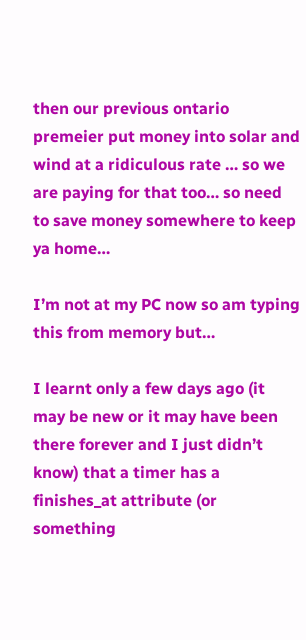then our previous ontario premeier put money into solar and wind at a ridiculous rate … so we are paying for that too… so need to save money somewhere to keep ya home…

I’m not at my PC now so am typing this from memory but…

I learnt only a few days ago (it may be new or it may have been there forever and I just didn’t know) that a timer has a finishes_at attribute (or something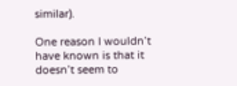similar).

One reason I wouldn’t have known is that it doesn’t seem to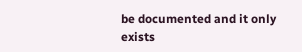be documented and it only exists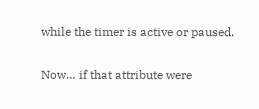while the timer is active or paused.

Now… if that attribute were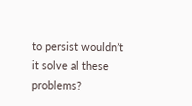to persist wouldn’t it solve al these problems?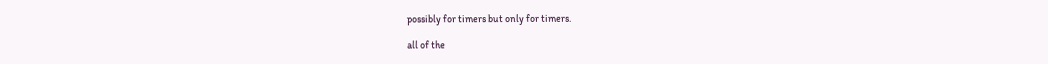possibly for timers but only for timers.

all of the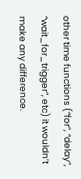other time functions (“for”, “delay”, “wait_for_trigger”, etc) it wouldn’t make any difference.